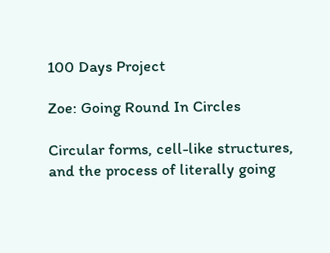100 Days Project

Zoe: Going Round In Circles

Circular forms, cell-like structures, and the process of literally going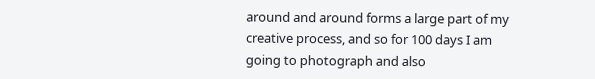around and around forms a large part of my creative process, and so for 100 days I am going to photograph and also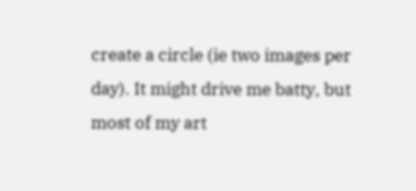create a circle (ie two images per day). It might drive me batty, but most of my art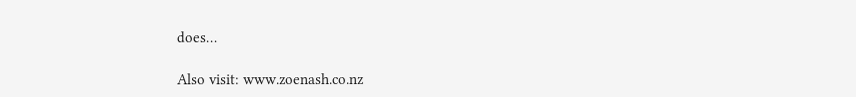does…

Also visit: www.zoenash.co.nz